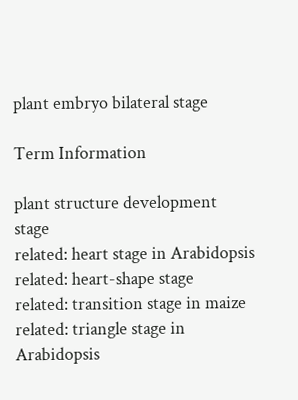plant embryo bilateral stage

Term Information

plant structure development stage
related: heart stage in Arabidopsis
related: heart-shape stage
related: transition stage in maize
related: triangle stage in Arabidopsis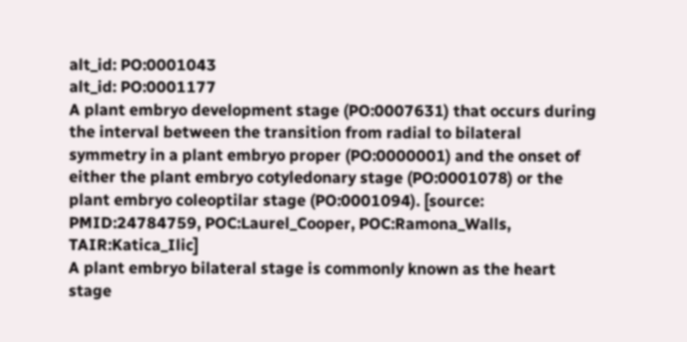alt_id: PO:0001043
alt_id: PO:0001177
A plant embryo development stage (PO:0007631) that occurs during the interval between the transition from radial to bilateral symmetry in a plant embryo proper (PO:0000001) and the onset of either the plant embryo cotyledonary stage (PO:0001078) or the plant embryo coleoptilar stage (PO:0001094). [source: PMID:24784759, POC:Laurel_Cooper, POC:Ramona_Walls, TAIR:Katica_Ilic]
A plant embryo bilateral stage is commonly known as the heart stage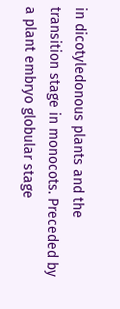in dicotyledonous plants and the transition stage in monocots. Preceded by a plant embryo globular stage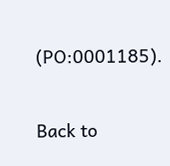(PO:0001185).

Back to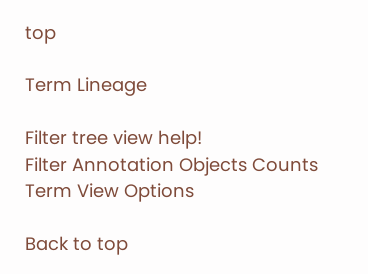top

Term Lineage

Filter tree view help!
Filter Annotation Objects Counts
Term View Options

Back to top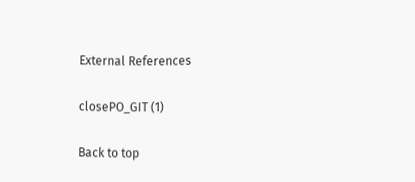External References

closePO_GIT (1)

Back to top